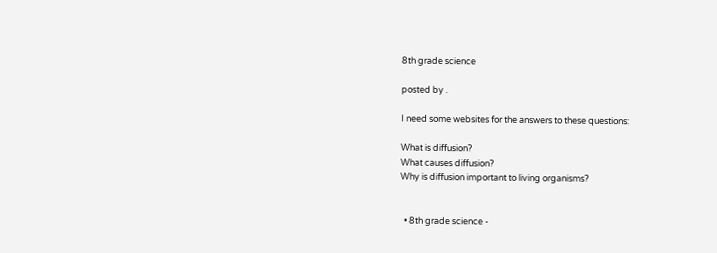8th grade science

posted by .

I need some websites for the answers to these questions:

What is diffusion?
What causes diffusion?
Why is diffusion important to living organisms?


  • 8th grade science -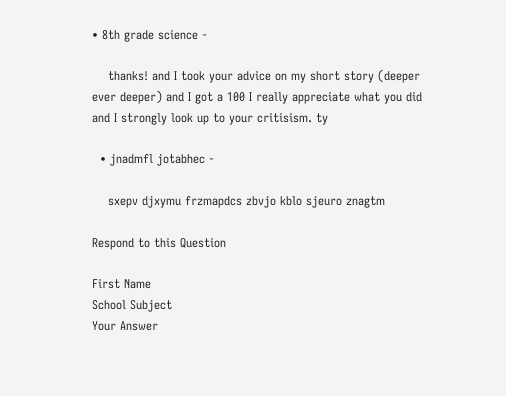• 8th grade science -

    thanks! and I took your advice on my short story (deeper ever deeper) and I got a 100 I really appreciate what you did and I strongly look up to your critisism. ty

  • jnadmfl jotabhec -

    sxepv djxymu frzmapdcs zbvjo kblo sjeuro znagtm

Respond to this Question

First Name
School Subject
Your Answer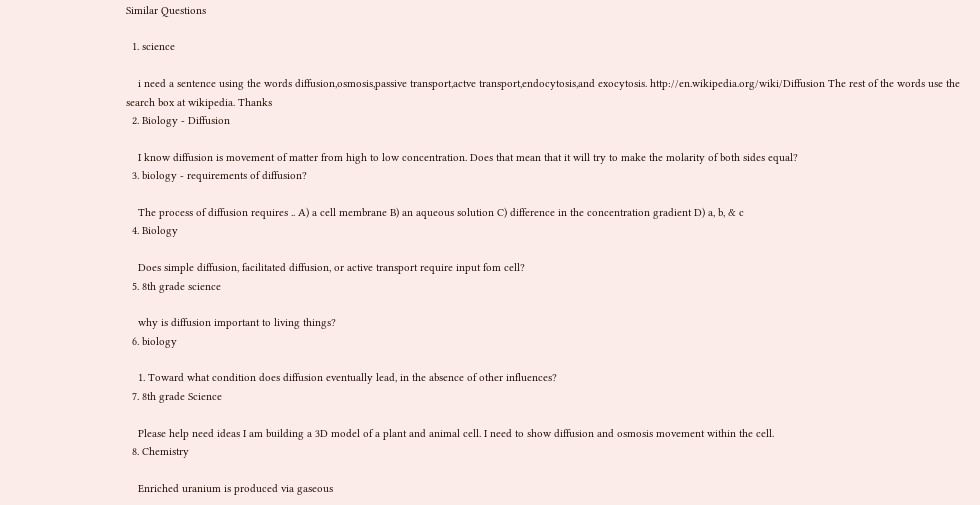Similar Questions

  1. science

    i need a sentence using the words diffusion,osmosis,passive transport,actve transport,endocytosis,and exocytosis. http://en.wikipedia.org/wiki/Diffusion The rest of the words use the search box at wikipedia. Thanks
  2. Biology - Diffusion

    I know diffusion is movement of matter from high to low concentration. Does that mean that it will try to make the molarity of both sides equal?
  3. biology - requirements of diffusion?

    The process of diffusion requires .. A) a cell membrane B) an aqueous solution C) difference in the concentration gradient D) a, b, & c
  4. Biology

    Does simple diffusion, facilitated diffusion, or active transport require input fom cell?
  5. 8th grade science

    why is diffusion important to living things?
  6. biology

    1. Toward what condition does diffusion eventually lead, in the absence of other influences?
  7. 8th grade Science

    Please help need ideas I am building a 3D model of a plant and animal cell. I need to show diffusion and osmosis movement within the cell.
  8. Chemistry

    Enriched uranium is produced via gaseous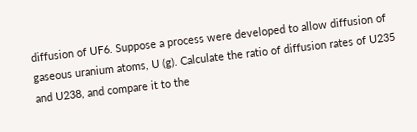diffusion of UF6. Suppose a process were developed to allow diffusion of gaseous uranium atoms, U (g). Calculate the ratio of diffusion rates of U235 and U238, and compare it to the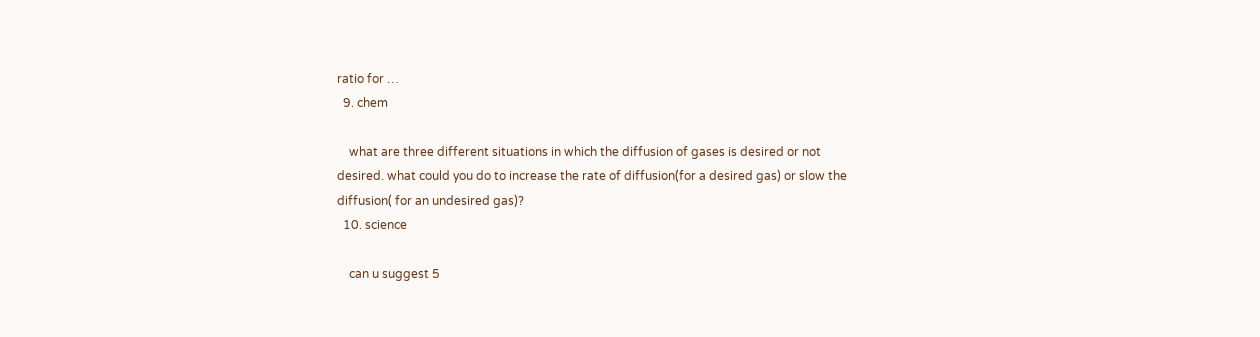ratio for …
  9. chem

    what are three different situations in which the diffusion of gases is desired or not desired. what could you do to increase the rate of diffusion(for a desired gas) or slow the diffusion( for an undesired gas)?
  10. science

    can u suggest 5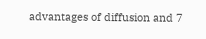advantages of diffusion and 7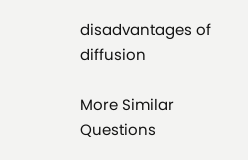disadvantages of diffusion

More Similar Questions